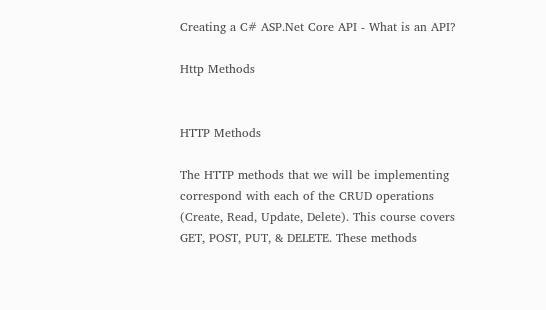Creating a C# ASP.Net Core API - What is an API?

Http Methods


HTTP Methods

The HTTP methods that we will be implementing correspond with each of the CRUD operations (Create, Read, Update, Delete). This course covers GET, POST, PUT, & DELETE. These methods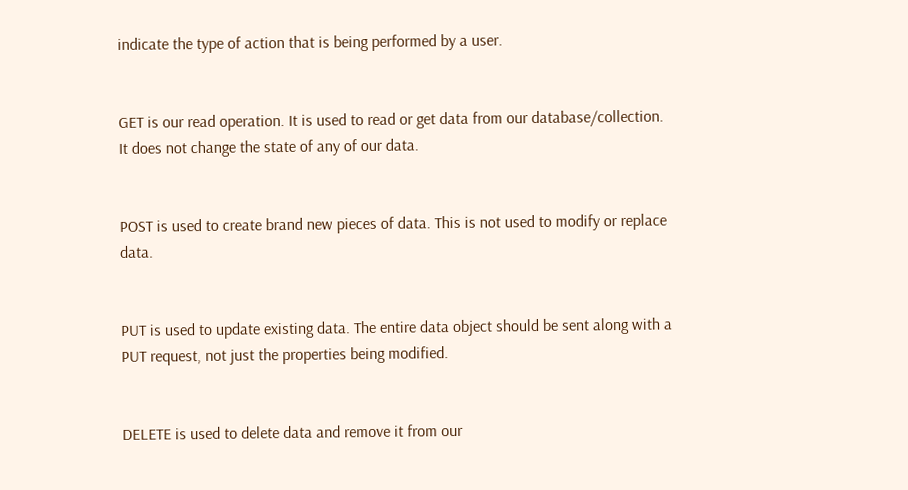indicate the type of action that is being performed by a user.


GET is our read operation. It is used to read or get data from our database/collection. It does not change the state of any of our data.


POST is used to create brand new pieces of data. This is not used to modify or replace data.


PUT is used to update existing data. The entire data object should be sent along with a PUT request, not just the properties being modified.


DELETE is used to delete data and remove it from our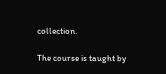collection.

The course is taught by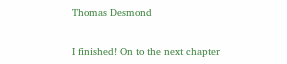Thomas Desmond


I finished! On to the next chapter